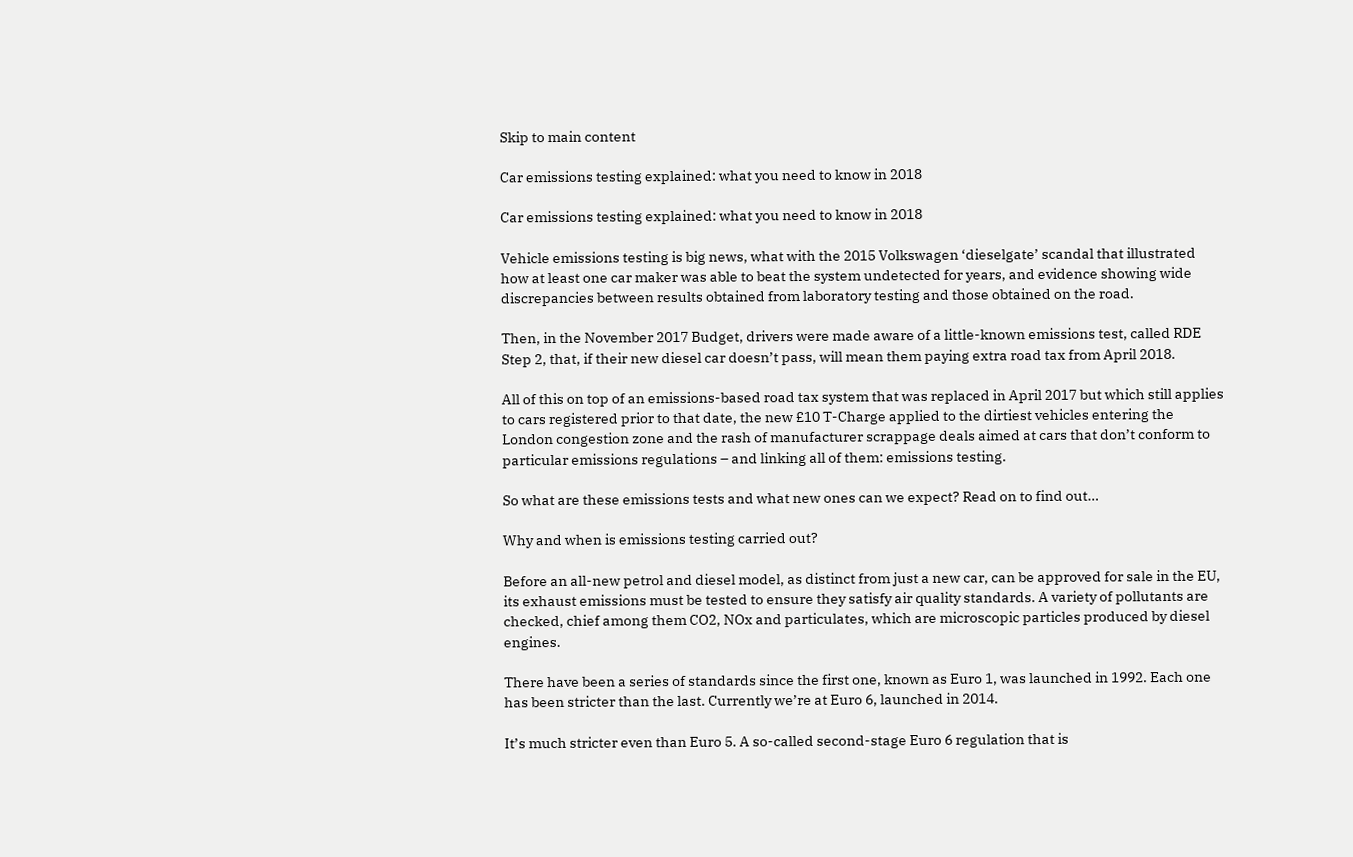Skip to main content

Car emissions testing explained: what you need to know in 2018

Car emissions testing explained: what you need to know in 2018

Vehicle emissions testing is big news, what with the 2015 Volkswagen ‘dieselgate’ scandal that illustrated how at least one car maker was able to beat the system undetected for years, and evidence showing wide discrepancies between results obtained from laboratory testing and those obtained on the road.

Then, in the November 2017 Budget, drivers were made aware of a little-known emissions test, called RDE Step 2, that, if their new diesel car doesn’t pass, will mean them paying extra road tax from April 2018.

All of this on top of an emissions-based road tax system that was replaced in April 2017 but which still applies to cars registered prior to that date, the new £10 T-Charge applied to the dirtiest vehicles entering the London congestion zone and the rash of manufacturer scrappage deals aimed at cars that don’t conform to particular emissions regulations – and linking all of them: emissions testing.

So what are these emissions tests and what new ones can we expect? Read on to find out…

Why and when is emissions testing carried out?

Before an all-new petrol and diesel model, as distinct from just a new car, can be approved for sale in the EU, its exhaust emissions must be tested to ensure they satisfy air quality standards. A variety of pollutants are checked, chief among them CO2, NOx and particulates, which are microscopic particles produced by diesel engines.

There have been a series of standards since the first one, known as Euro 1, was launched in 1992. Each one has been stricter than the last. Currently we’re at Euro 6, launched in 2014.

It’s much stricter even than Euro 5. A so-called second-stage Euro 6 regulation that is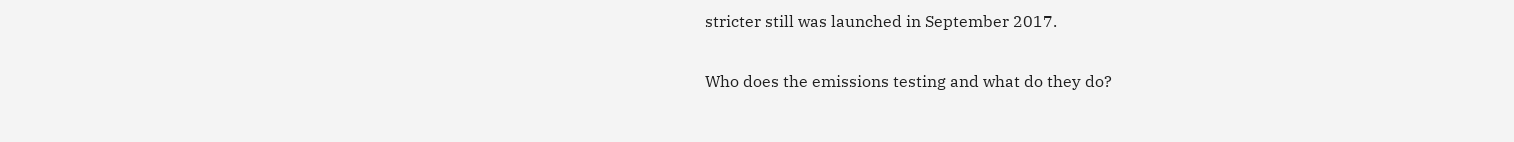stricter still was launched in September 2017.

Who does the emissions testing and what do they do?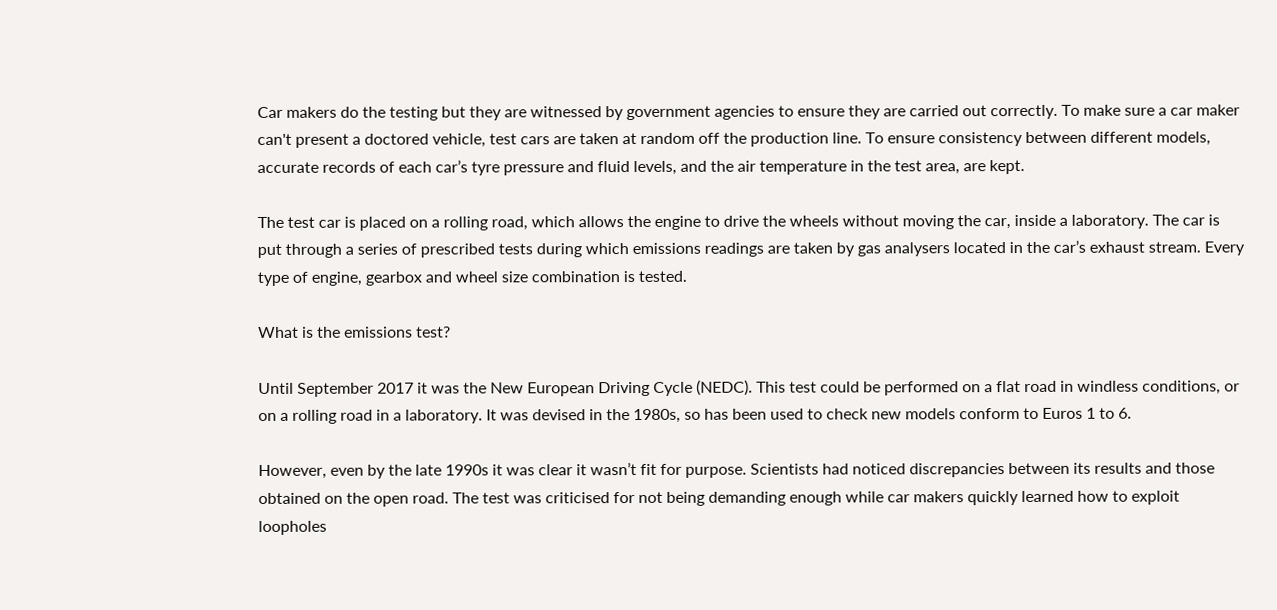Car makers do the testing but they are witnessed by government agencies to ensure they are carried out correctly. To make sure a car maker can't present a doctored vehicle, test cars are taken at random off the production line. To ensure consistency between different models, accurate records of each car’s tyre pressure and fluid levels, and the air temperature in the test area, are kept.

The test car is placed on a rolling road, which allows the engine to drive the wheels without moving the car, inside a laboratory. The car is put through a series of prescribed tests during which emissions readings are taken by gas analysers located in the car’s exhaust stream. Every type of engine, gearbox and wheel size combination is tested.

What is the emissions test?

Until September 2017 it was the New European Driving Cycle (NEDC). This test could be performed on a flat road in windless conditions, or on a rolling road in a laboratory. It was devised in the 1980s, so has been used to check new models conform to Euros 1 to 6.

However, even by the late 1990s it was clear it wasn’t fit for purpose. Scientists had noticed discrepancies between its results and those obtained on the open road. The test was criticised for not being demanding enough while car makers quickly learned how to exploit loopholes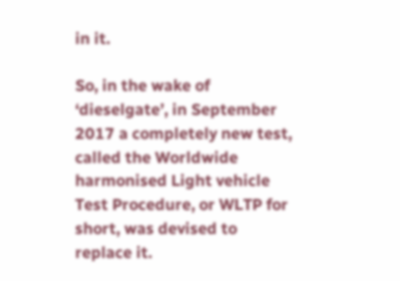in it.

So, in the wake of ‘dieselgate’, in September 2017 a completely new test, called the Worldwide harmonised Light vehicle Test Procedure, or WLTP for short, was devised to replace it.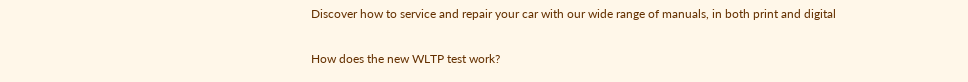Discover how to service and repair your car with our wide range of manuals, in both print and digital

How does the new WLTP test work?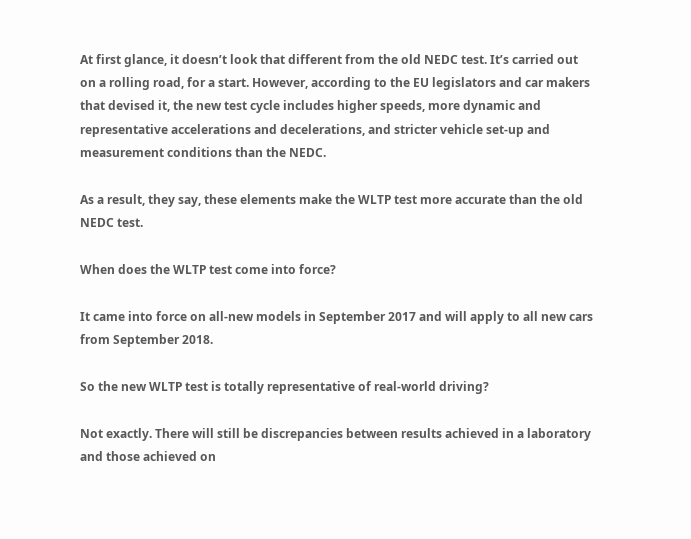At first glance, it doesn’t look that different from the old NEDC test. It’s carried out on a rolling road, for a start. However, according to the EU legislators and car makers that devised it, the new test cycle includes higher speeds, more dynamic and representative accelerations and decelerations, and stricter vehicle set-up and measurement conditions than the NEDC.

As a result, they say, these elements make the WLTP test more accurate than the old NEDC test.

When does the WLTP test come into force?

It came into force on all-new models in September 2017 and will apply to all new cars from September 2018.

So the new WLTP test is totally representative of real-world driving?

Not exactly. There will still be discrepancies between results achieved in a laboratory and those achieved on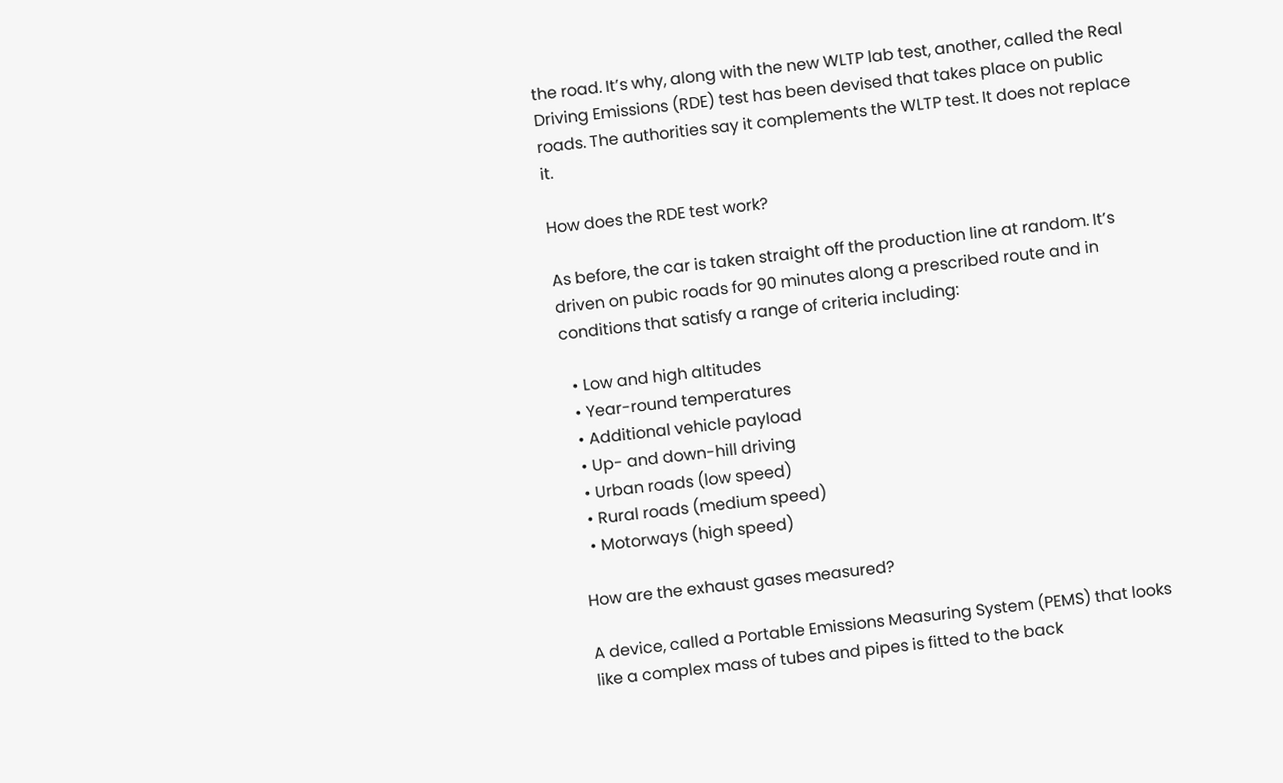the road. It’s why, along with the new WLTP lab test, another, called the Real Driving Emissions (RDE) test has been devised that takes place on public roads. The authorities say it complements the WLTP test. It does not replace it.

How does the RDE test work?

As before, the car is taken straight off the production line at random. It’s driven on pubic roads for 90 minutes along a prescribed route and in conditions that satisfy a range of criteria including:

  • Low and high altitudes
  • Year-round temperatures
  • Additional vehicle payload
  • Up- and down-hill driving
  • Urban roads (low speed)
  • Rural roads (medium speed)
  • Motorways (high speed)

How are the exhaust gases measured?

A device, called a Portable Emissions Measuring System (PEMS) that looks like a complex mass of tubes and pipes is fitted to the back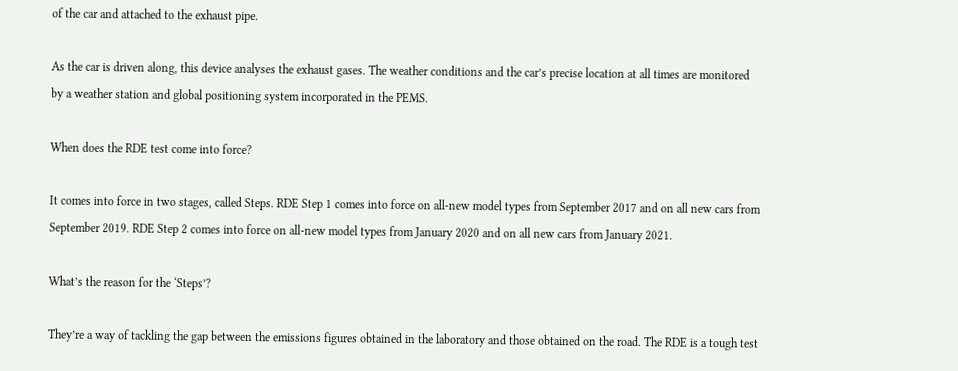of the car and attached to the exhaust pipe.

As the car is driven along, this device analyses the exhaust gases. The weather conditions and the car’s precise location at all times are monitored by a weather station and global positioning system incorporated in the PEMS.

When does the RDE test come into force?

It comes into force in two stages, called Steps. RDE Step 1 comes into force on all-new model types from September 2017 and on all new cars from September 2019. RDE Step 2 comes into force on all-new model types from January 2020 and on all new cars from January 2021.

What’s the reason for the ‘Steps’?

They’re a way of tackling the gap between the emissions figures obtained in the laboratory and those obtained on the road. The RDE is a tough test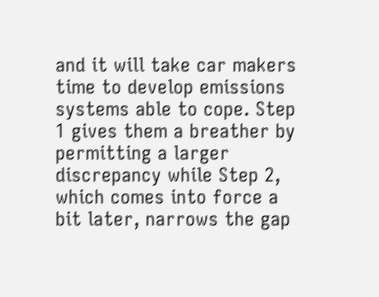and it will take car makers time to develop emissions systems able to cope. Step 1 gives them a breather by permitting a larger discrepancy while Step 2, which comes into force a bit later, narrows the gap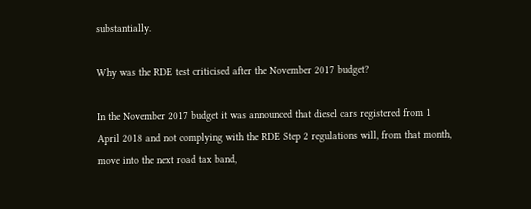substantially.

Why was the RDE test criticised after the November 2017 budget?

In the November 2017 budget it was announced that diesel cars registered from 1 April 2018 and not complying with the RDE Step 2 regulations will, from that month, move into the next road tax band,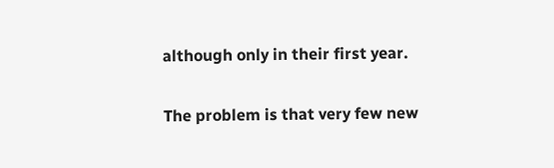although only in their first year.

The problem is that very few new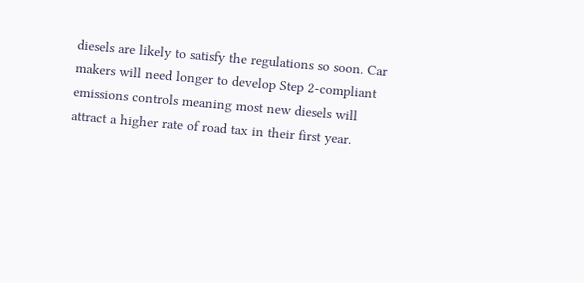diesels are likely to satisfy the regulations so soon. Car makers will need longer to develop Step 2-compliant emissions controls meaning most new diesels will attract a higher rate of road tax in their first year.